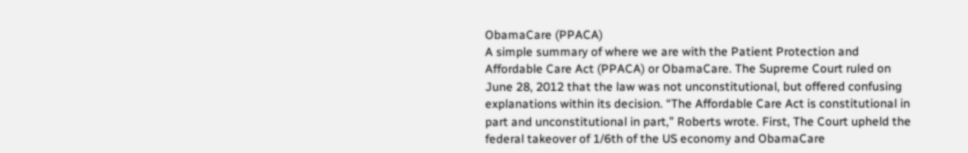ObamaCare (PPACA)
A simple summary of where we are with the Patient Protection and Affordable Care Act (PPACA) or ObamaCare. The Supreme Court ruled on June 28, 2012 that the law was not unconstitutional, but offered confusing explanations within its decision. “The Affordable Care Act is constitutional in part and unconstitutional in part,” Roberts wrote. First, The Court upheld the federal takeover of 1/6th of the US economy and ObamaCare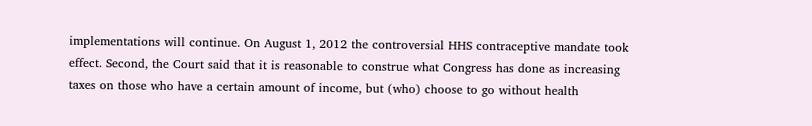implementations will continue. On August 1, 2012 the controversial HHS contraceptive mandate took effect. Second, the Court said that it is reasonable to construe what Congress has done as increasing taxes on those who have a certain amount of income, but (who) choose to go without health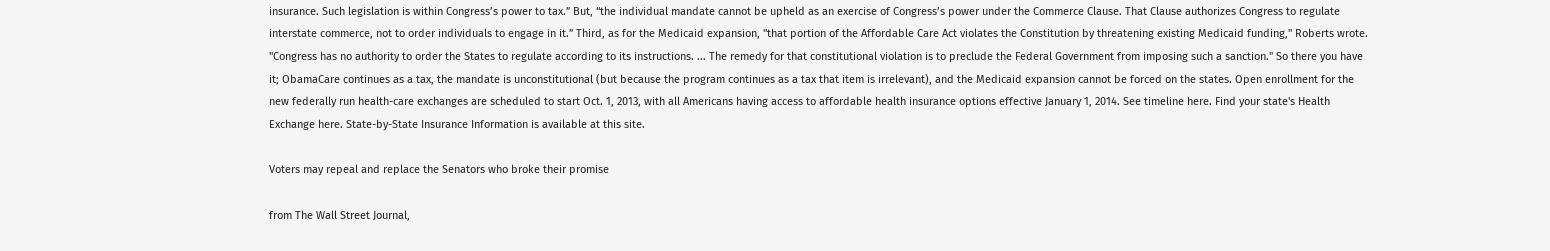insurance. Such legislation is within Congress’s power to tax.” But, “the individual mandate cannot be upheld as an exercise of Congress’s power under the Commerce Clause. That Clause authorizes Congress to regulate interstate commerce, not to order individuals to engage in it.” Third, as for the Medicaid expansion, "that portion of the Affordable Care Act violates the Constitution by threatening existing Medicaid funding," Roberts wrote. "Congress has no authority to order the States to regulate according to its instructions. ... The remedy for that constitutional violation is to preclude the Federal Government from imposing such a sanction." So there you have it; ObamaCare continues as a tax, the mandate is unconstitutional (but because the program continues as a tax that item is irrelevant), and the Medicaid expansion cannot be forced on the states. Open enrollment for the new federally run health-care exchanges are scheduled to start Oct. 1, 2013, with all Americans having access to affordable health insurance options effective January 1, 2014. See timeline here. Find your state's Health Exchange here. State-by-State Insurance Information is available at this site.

Voters may repeal and replace the Senators who broke their promise

from The Wall Street Journal,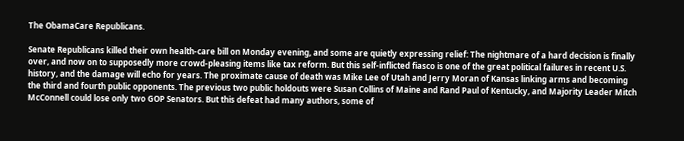The ObamaCare Republicans.

Senate Republicans killed their own health-care bill on Monday evening, and some are quietly expressing relief: The nightmare of a hard decision is finally over, and now on to supposedly more crowd-pleasing items like tax reform. But this self-inflicted fiasco is one of the great political failures in recent U.S. history, and the damage will echo for years. The proximate cause of death was Mike Lee of Utah and Jerry Moran of Kansas linking arms and becoming the third and fourth public opponents. The previous two public holdouts were Susan Collins of Maine and Rand Paul of Kentucky, and Majority Leader Mitch McConnell could lose only two GOP Senators. But this defeat had many authors, some of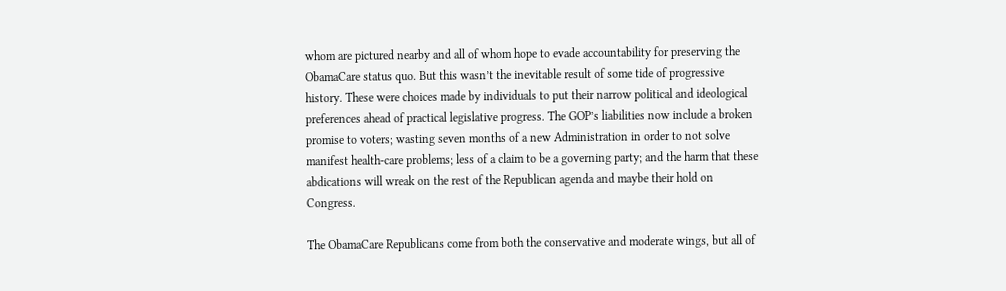whom are pictured nearby and all of whom hope to evade accountability for preserving the ObamaCare status quo. But this wasn’t the inevitable result of some tide of progressive history. These were choices made by individuals to put their narrow political and ideological preferences ahead of practical legislative progress. The GOP’s liabilities now include a broken promise to voters; wasting seven months of a new Administration in order to not solve manifest health-care problems; less of a claim to be a governing party; and the harm that these abdications will wreak on the rest of the Republican agenda and maybe their hold on Congress.

The ObamaCare Republicans come from both the conservative and moderate wings, but all of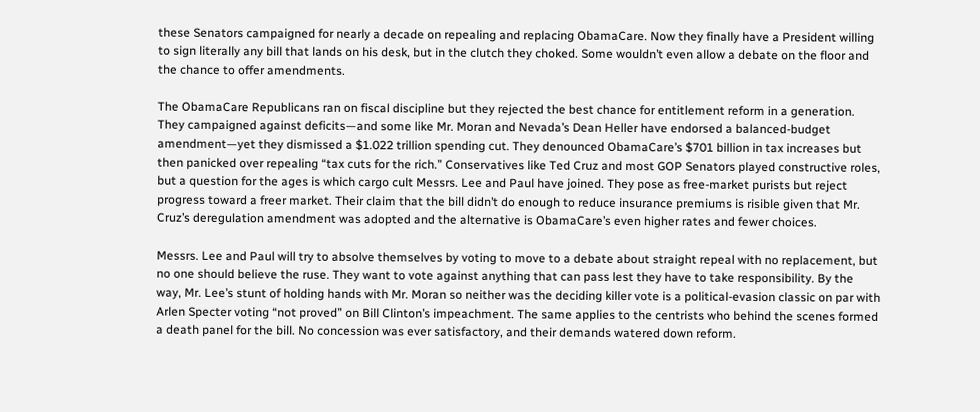these Senators campaigned for nearly a decade on repealing and replacing ObamaCare. Now they finally have a President willing to sign literally any bill that lands on his desk, but in the clutch they choked. Some wouldn’t even allow a debate on the floor and the chance to offer amendments.

The ObamaCare Republicans ran on fiscal discipline but they rejected the best chance for entitlement reform in a generation. They campaigned against deficits—and some like Mr. Moran and Nevada’s Dean Heller have endorsed a balanced-budget amendment—yet they dismissed a $1.022 trillion spending cut. They denounced ObamaCare’s $701 billion in tax increases but then panicked over repealing “tax cuts for the rich.” Conservatives like Ted Cruz and most GOP Senators played constructive roles, but a question for the ages is which cargo cult Messrs. Lee and Paul have joined. They pose as free-market purists but reject progress toward a freer market. Their claim that the bill didn’t do enough to reduce insurance premiums is risible given that Mr. Cruz’s deregulation amendment was adopted and the alternative is ObamaCare’s even higher rates and fewer choices.

Messrs. Lee and Paul will try to absolve themselves by voting to move to a debate about straight repeal with no replacement, but no one should believe the ruse. They want to vote against anything that can pass lest they have to take responsibility. By the way, Mr. Lee’s stunt of holding hands with Mr. Moran so neither was the deciding killer vote is a political-evasion classic on par with Arlen Specter voting “not proved” on Bill Clinton’s impeachment. The same applies to the centrists who behind the scenes formed a death panel for the bill. No concession was ever satisfactory, and their demands watered down reform.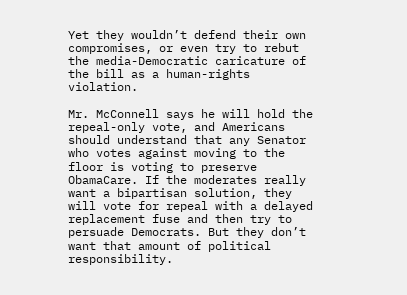Yet they wouldn’t defend their own compromises, or even try to rebut the media-Democratic caricature of the bill as a human-rights violation.

Mr. McConnell says he will hold the repeal-only vote, and Americans should understand that any Senator who votes against moving to the floor is voting to preserve ObamaCare. If the moderates really want a bipartisan solution, they will vote for repeal with a delayed replacement fuse and then try to persuade Democrats. But they don’t want that amount of political responsibility.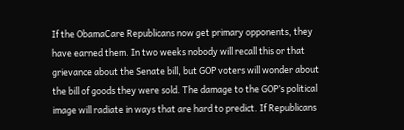If the ObamaCare Republicans now get primary opponents, they have earned them. In two weeks nobody will recall this or that grievance about the Senate bill, but GOP voters will wonder about the bill of goods they were sold. The damage to the GOP’s political image will radiate in ways that are hard to predict. If Republicans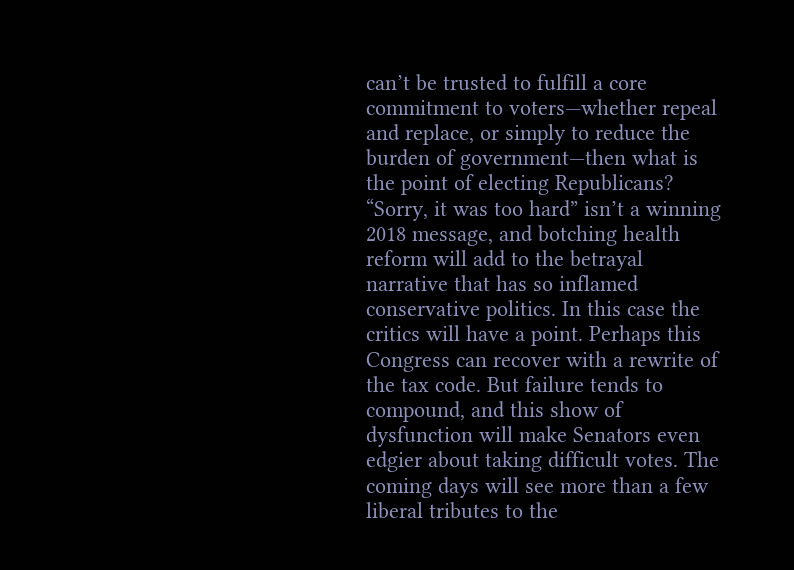can’t be trusted to fulfill a core commitment to voters—whether repeal and replace, or simply to reduce the burden of government—then what is the point of electing Republicans? “Sorry, it was too hard” isn’t a winning 2018 message, and botching health reform will add to the betrayal narrative that has so inflamed conservative politics. In this case the critics will have a point. Perhaps this Congress can recover with a rewrite of the tax code. But failure tends to compound, and this show of dysfunction will make Senators even edgier about taking difficult votes. The coming days will see more than a few liberal tributes to the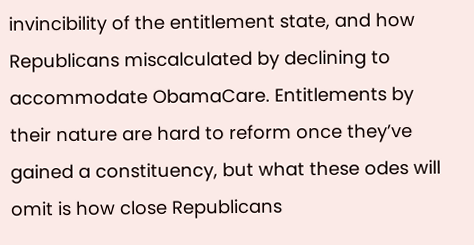invincibility of the entitlement state, and how Republicans miscalculated by declining to accommodate ObamaCare. Entitlements by their nature are hard to reform once they’ve gained a constituency, but what these odes will omit is how close Republicans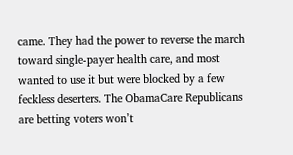came. They had the power to reverse the march toward single-payer health care, and most wanted to use it but were blocked by a few feckless deserters. The ObamaCare Republicans are betting voters won’t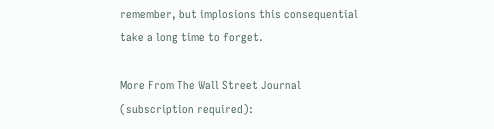remember, but implosions this consequential take a long time to forget.

More From The Wall Street Journal (subscription required):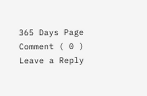365 Days Page
Comment ( 0 )
Leave a Reply